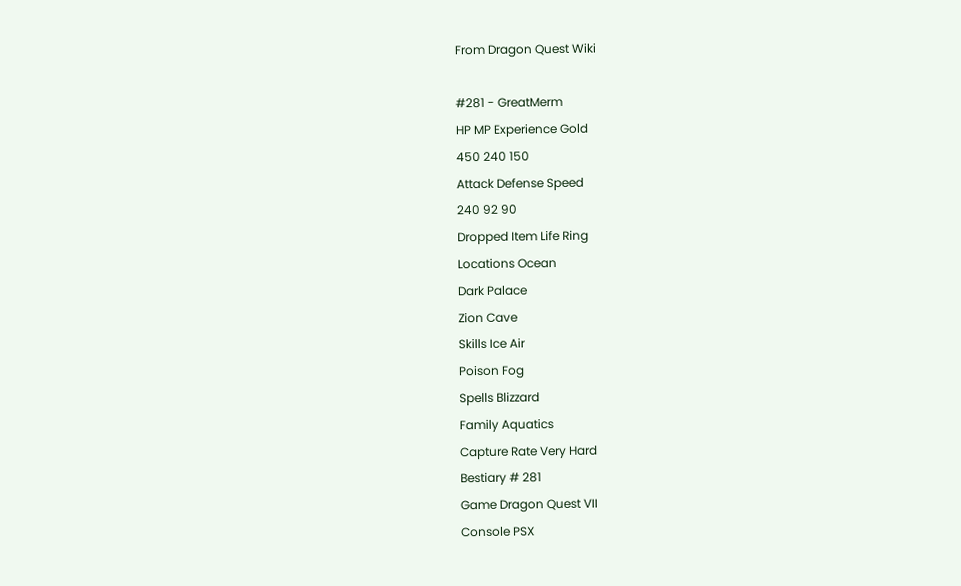From Dragon Quest Wiki

#281 - GreatMerm
HP MP Experience Gold
450 240 150
Attack Defense Speed
240 92 90
Dropped Item Life Ring
Locations Ocean
Dark Palace
Zion Cave
Skills Ice Air
Poison Fog
Spells Blizzard
Family Aquatics
Capture Rate Very Hard
Bestiary # 281
Game Dragon Quest VII
Console PSX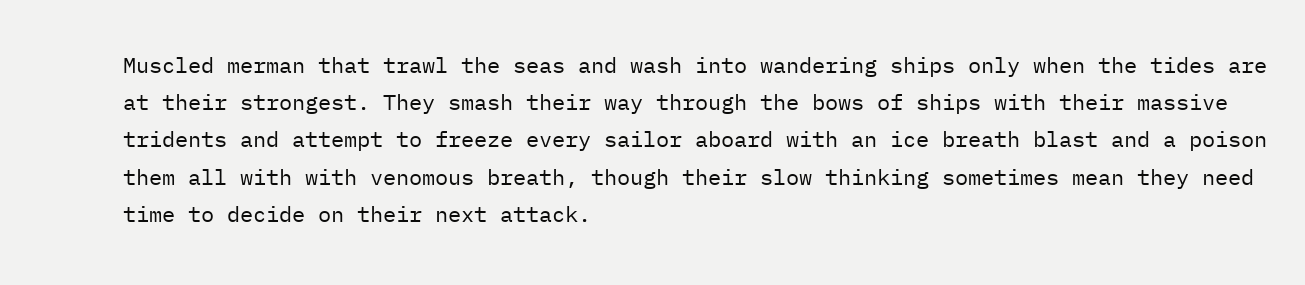Muscled merman that trawl the seas and wash into wandering ships only when the tides are at their strongest. They smash their way through the bows of ships with their massive tridents and attempt to freeze every sailor aboard with an ice breath blast and a poison them all with with venomous breath, though their slow thinking sometimes mean they need time to decide on their next attack.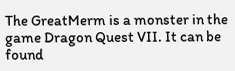The GreatMerm is a monster in the game Dragon Quest VII. It can be found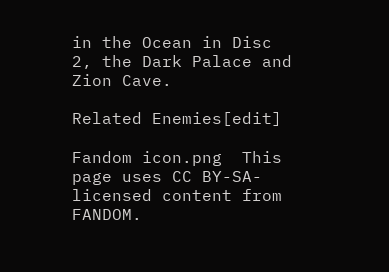in the Ocean in Disc 2, the Dark Palace and Zion Cave.

Related Enemies[edit]

Fandom icon.png  This page uses CC BY-SA-licensed content from FANDOM.